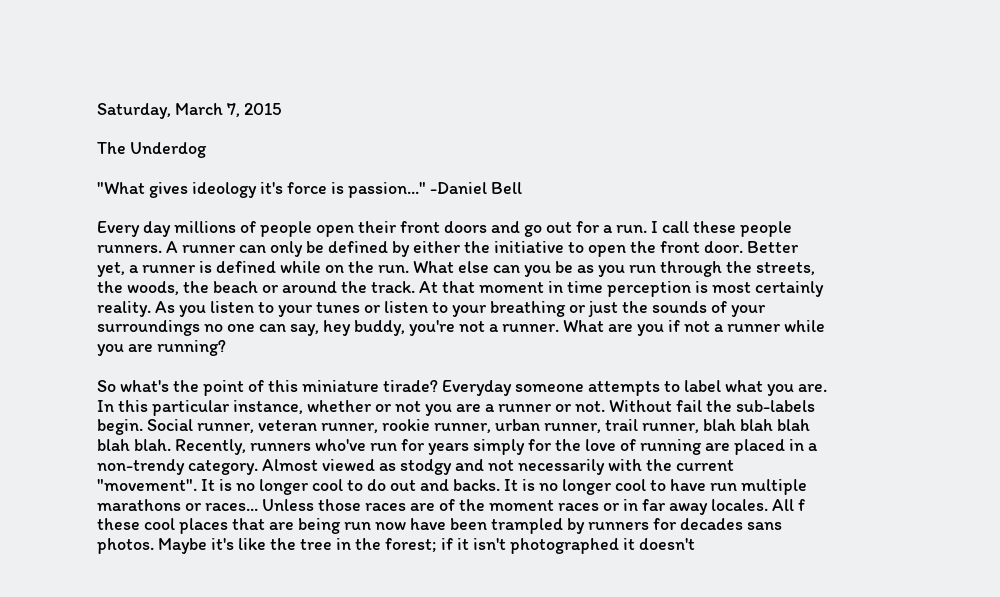Saturday, March 7, 2015

The Underdog

"What gives ideology it's force is passion..." -Daniel Bell

Every day millions of people open their front doors and go out for a run. I call these people runners. A runner can only be defined by either the initiative to open the front door. Better yet, a runner is defined while on the run. What else can you be as you run through the streets, the woods, the beach or around the track. At that moment in time perception is most certainly reality. As you listen to your tunes or listen to your breathing or just the sounds of your surroundings no one can say, hey buddy, you're not a runner. What are you if not a runner while you are running?

So what's the point of this miniature tirade? Everyday someone attempts to label what you are. In this particular instance, whether or not you are a runner or not. Without fail the sub-labels begin. Social runner, veteran runner, rookie runner, urban runner, trail runner, blah blah blah blah blah. Recently, runners who've run for years simply for the love of running are placed in a non-trendy category. Almost viewed as stodgy and not necessarily with the current "movement". It is no longer cool to do out and backs. It is no longer cool to have run multiple marathons or races... Unless those races are of the moment races or in far away locales. All f these cool places that are being run now have been trampled by runners for decades sans photos. Maybe it's like the tree in the forest; if it isn't photographed it doesn't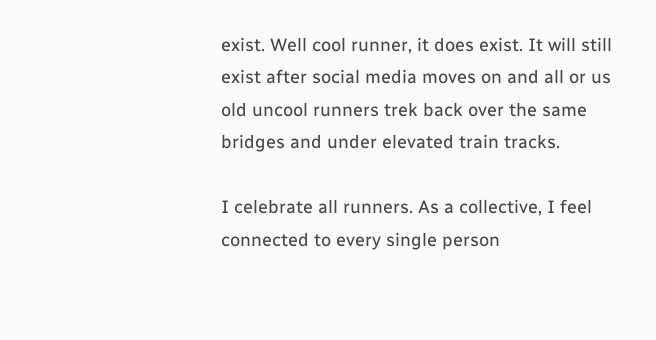exist. Well cool runner, it does exist. It will still exist after social media moves on and all or us old uncool runners trek back over the same bridges and under elevated train tracks.

I celebrate all runners. As a collective, I feel connected to every single person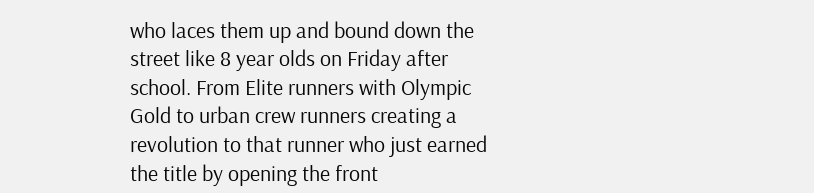who laces them up and bound down the street like 8 year olds on Friday after school. From Elite runners with Olympic Gold to urban crew runners creating a revolution to that runner who just earned the title by opening the front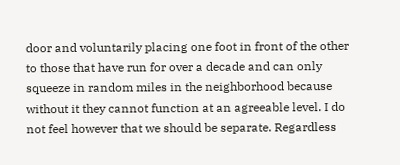door and voluntarily placing one foot in front of the other to those that have run for over a decade and can only squeeze in random miles in the neighborhood because without it they cannot function at an agreeable level. I do not feel however that we should be separate. Regardless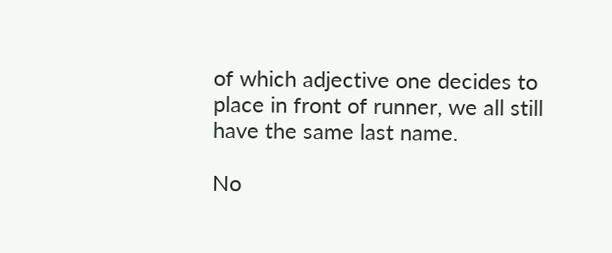of which adjective one decides to place in front of runner, we all still have the same last name.

No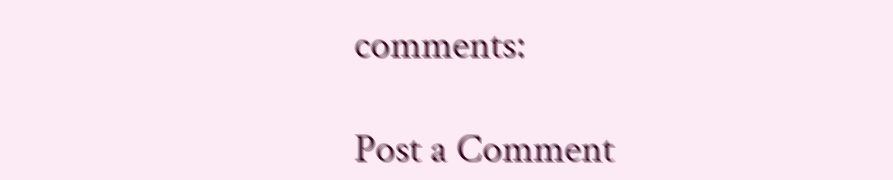comments:

Post a Comment